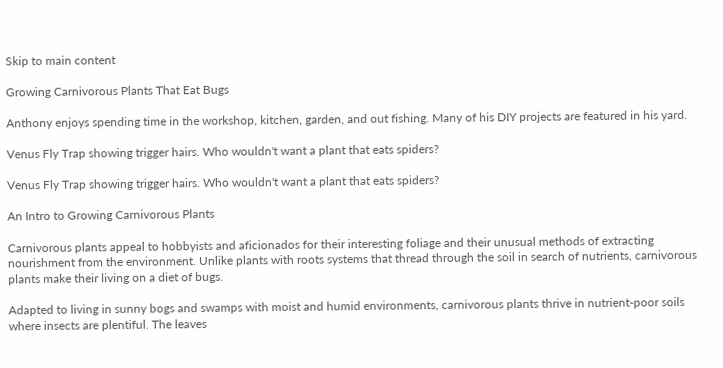Skip to main content

Growing Carnivorous Plants That Eat Bugs

Anthony enjoys spending time in the workshop, kitchen, garden, and out fishing. Many of his DIY projects are featured in his yard.

Venus Fly Trap showing trigger hairs. Who wouldn't want a plant that eats spiders?

Venus Fly Trap showing trigger hairs. Who wouldn't want a plant that eats spiders?

An Intro to Growing Carnivorous Plants

Carnivorous plants appeal to hobbyists and aficionados for their interesting foliage and their unusual methods of extracting nourishment from the environment. Unlike plants with roots systems that thread through the soil in search of nutrients, carnivorous plants make their living on a diet of bugs.

Adapted to living in sunny bogs and swamps with moist and humid environments, carnivorous plants thrive in nutrient-poor soils where insects are plentiful. The leaves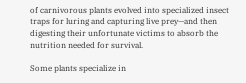of carnivorous plants evolved into specialized insect traps for luring and capturing live prey—and then digesting their unfortunate victims to absorb the nutrition needed for survival.

Some plants specialize in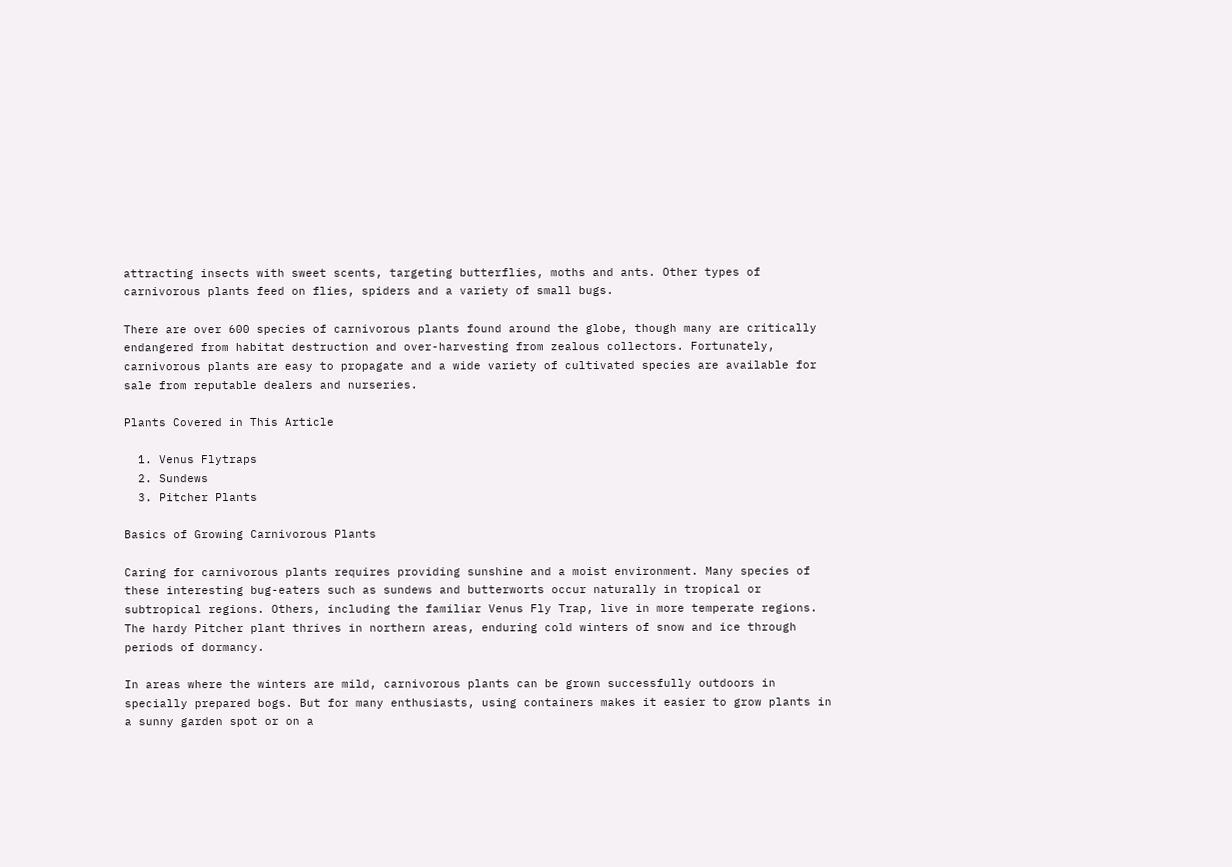attracting insects with sweet scents, targeting butterflies, moths and ants. Other types of carnivorous plants feed on flies, spiders and a variety of small bugs.

There are over 600 species of carnivorous plants found around the globe, though many are critically endangered from habitat destruction and over-harvesting from zealous collectors. Fortunately, carnivorous plants are easy to propagate and a wide variety of cultivated species are available for sale from reputable dealers and nurseries.

Plants Covered in This Article

  1. Venus Flytraps
  2. Sundews
  3. Pitcher Plants

Basics of Growing Carnivorous Plants

Caring for carnivorous plants requires providing sunshine and a moist environment. Many species of these interesting bug-eaters such as sundews and butterworts occur naturally in tropical or subtropical regions. Others, including the familiar Venus Fly Trap, live in more temperate regions. The hardy Pitcher plant thrives in northern areas, enduring cold winters of snow and ice through periods of dormancy.

In areas where the winters are mild, carnivorous plants can be grown successfully outdoors in specially prepared bogs. But for many enthusiasts, using containers makes it easier to grow plants in a sunny garden spot or on a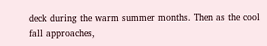deck during the warm summer months. Then as the cool fall approaches,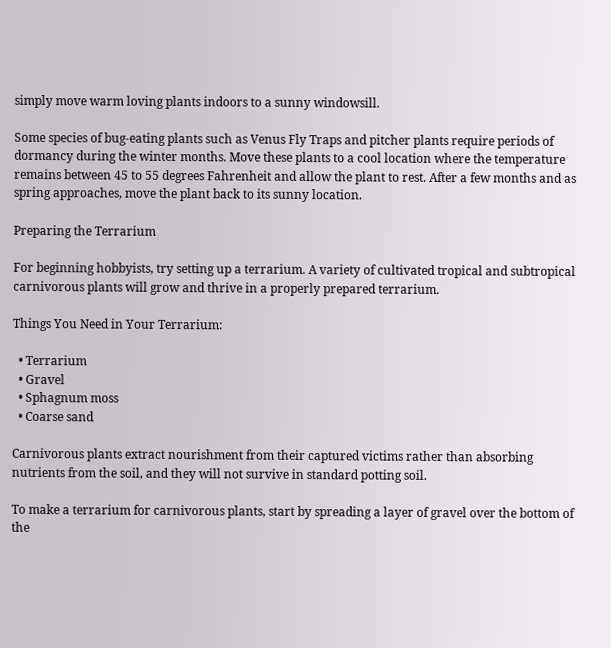simply move warm loving plants indoors to a sunny windowsill.

Some species of bug-eating plants such as Venus Fly Traps and pitcher plants require periods of dormancy during the winter months. Move these plants to a cool location where the temperature remains between 45 to 55 degrees Fahrenheit and allow the plant to rest. After a few months and as spring approaches, move the plant back to its sunny location.

Preparing the Terrarium

For beginning hobbyists, try setting up a terrarium. A variety of cultivated tropical and subtropical carnivorous plants will grow and thrive in a properly prepared terrarium.

Things You Need in Your Terrarium:

  • Terrarium
  • Gravel
  • Sphagnum moss
  • Coarse sand

Carnivorous plants extract nourishment from their captured victims rather than absorbing nutrients from the soil, and they will not survive in standard potting soil.

To make a terrarium for carnivorous plants, start by spreading a layer of gravel over the bottom of the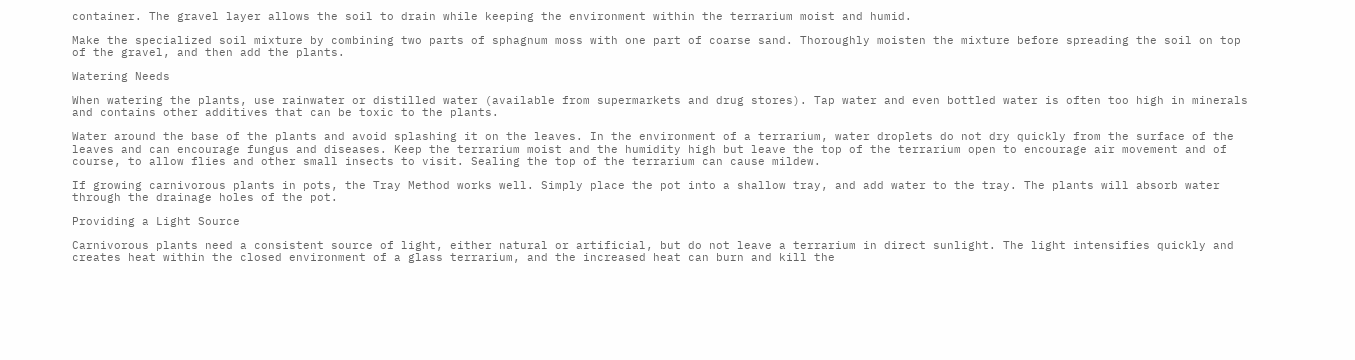container. The gravel layer allows the soil to drain while keeping the environment within the terrarium moist and humid.

Make the specialized soil mixture by combining two parts of sphagnum moss with one part of coarse sand. Thoroughly moisten the mixture before spreading the soil on top of the gravel, and then add the plants.

Watering Needs

When watering the plants, use rainwater or distilled water (available from supermarkets and drug stores). Tap water and even bottled water is often too high in minerals and contains other additives that can be toxic to the plants.

Water around the base of the plants and avoid splashing it on the leaves. In the environment of a terrarium, water droplets do not dry quickly from the surface of the leaves and can encourage fungus and diseases. Keep the terrarium moist and the humidity high but leave the top of the terrarium open to encourage air movement and of course, to allow flies and other small insects to visit. Sealing the top of the terrarium can cause mildew.

If growing carnivorous plants in pots, the Tray Method works well. Simply place the pot into a shallow tray, and add water to the tray. The plants will absorb water through the drainage holes of the pot.

Providing a Light Source

Carnivorous plants need a consistent source of light, either natural or artificial, but do not leave a terrarium in direct sunlight. The light intensifies quickly and creates heat within the closed environment of a glass terrarium, and the increased heat can burn and kill the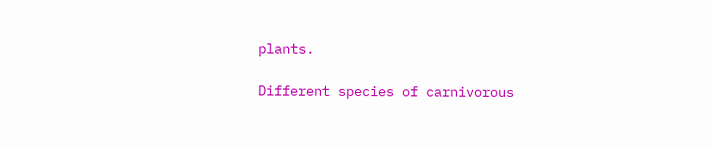plants.

Different species of carnivorous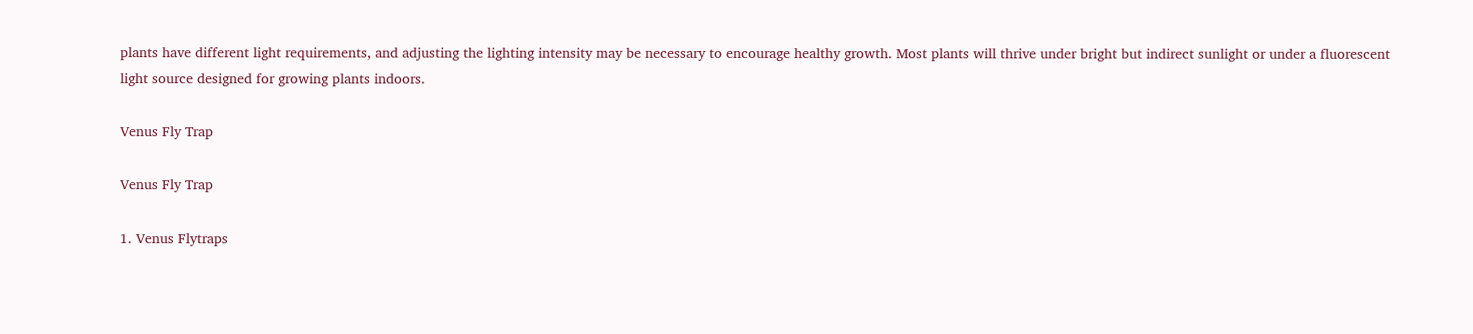plants have different light requirements, and adjusting the lighting intensity may be necessary to encourage healthy growth. Most plants will thrive under bright but indirect sunlight or under a fluorescent light source designed for growing plants indoors.

Venus Fly Trap

Venus Fly Trap

1. Venus Flytraps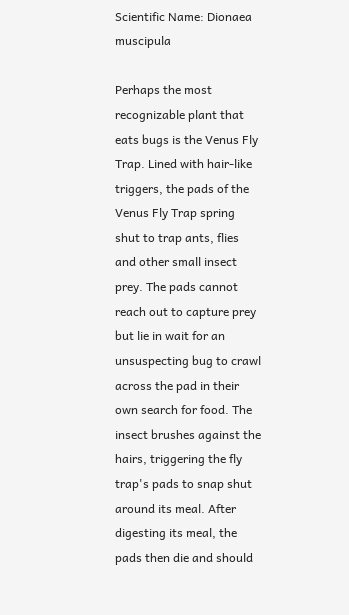Scientific Name: Dionaea muscipula

Perhaps the most recognizable plant that eats bugs is the Venus Fly Trap. Lined with hair-like triggers, the pads of the Venus Fly Trap spring shut to trap ants, flies and other small insect prey. The pads cannot reach out to capture prey but lie in wait for an unsuspecting bug to crawl across the pad in their own search for food. The insect brushes against the hairs, triggering the fly trap's pads to snap shut around its meal. After digesting its meal, the pads then die and should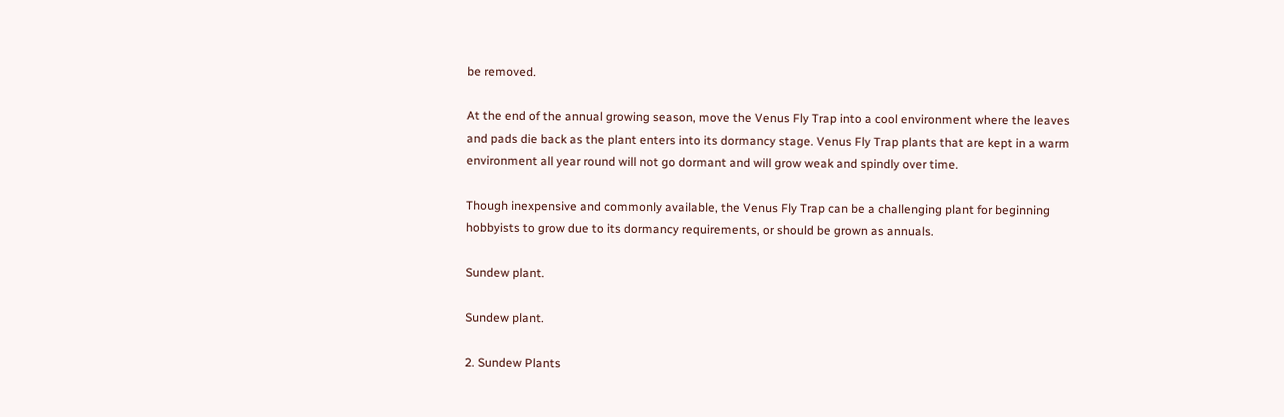be removed.

At the end of the annual growing season, move the Venus Fly Trap into a cool environment where the leaves and pads die back as the plant enters into its dormancy stage. Venus Fly Trap plants that are kept in a warm environment all year round will not go dormant and will grow weak and spindly over time.

Though inexpensive and commonly available, the Venus Fly Trap can be a challenging plant for beginning hobbyists to grow due to its dormancy requirements, or should be grown as annuals.

Sundew plant.

Sundew plant.

2. Sundew Plants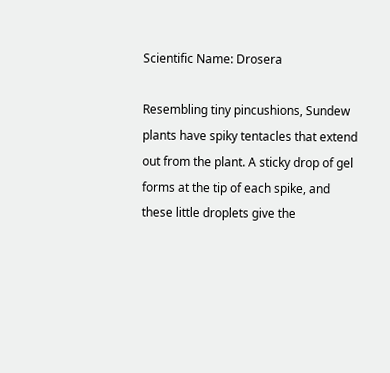Scientific Name: Drosera

Resembling tiny pincushions, Sundew plants have spiky tentacles that extend out from the plant. A sticky drop of gel forms at the tip of each spike, and these little droplets give the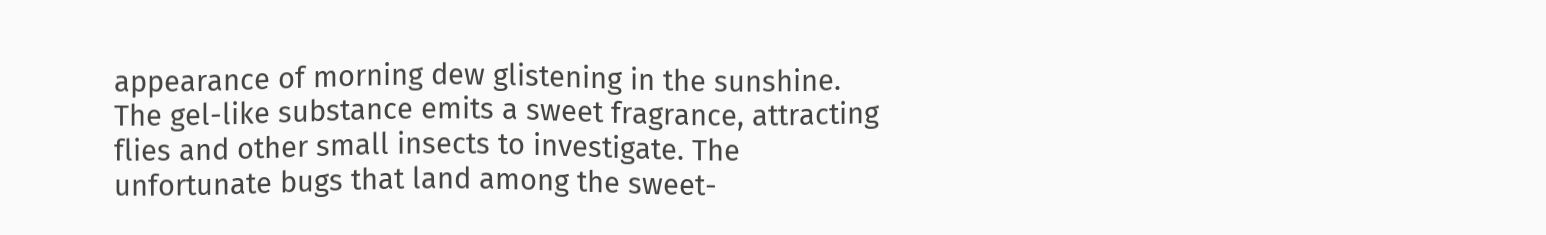appearance of morning dew glistening in the sunshine. The gel-like substance emits a sweet fragrance, attracting flies and other small insects to investigate. The unfortunate bugs that land among the sweet-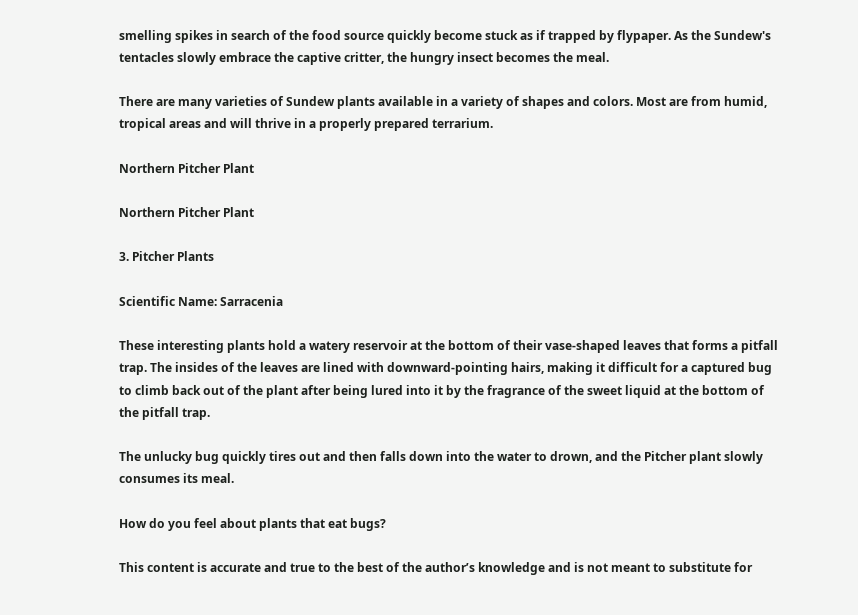smelling spikes in search of the food source quickly become stuck as if trapped by flypaper. As the Sundew's tentacles slowly embrace the captive critter, the hungry insect becomes the meal.

There are many varieties of Sundew plants available in a variety of shapes and colors. Most are from humid, tropical areas and will thrive in a properly prepared terrarium.

Northern Pitcher Plant

Northern Pitcher Plant

3. Pitcher Plants

Scientific Name: Sarracenia

These interesting plants hold a watery reservoir at the bottom of their vase-shaped leaves that forms a pitfall trap. The insides of the leaves are lined with downward-pointing hairs, making it difficult for a captured bug to climb back out of the plant after being lured into it by the fragrance of the sweet liquid at the bottom of the pitfall trap.

The unlucky bug quickly tires out and then falls down into the water to drown, and the Pitcher plant slowly consumes its meal.

How do you feel about plants that eat bugs?

This content is accurate and true to the best of the author’s knowledge and is not meant to substitute for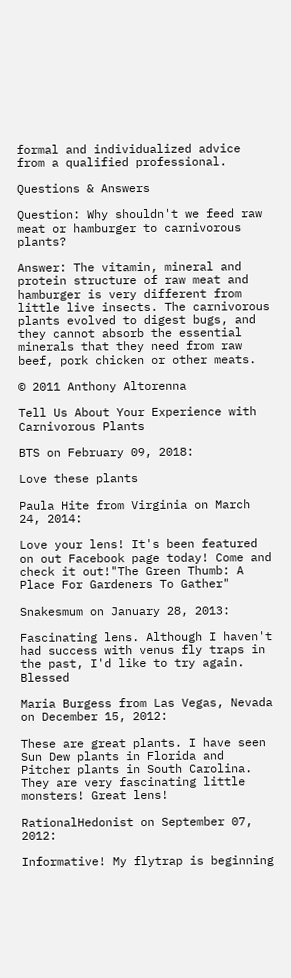formal and individualized advice from a qualified professional.

Questions & Answers

Question: Why shouldn't we feed raw meat or hamburger to carnivorous plants?

Answer: The vitamin, mineral and protein structure of raw meat and hamburger is very different from little live insects. The carnivorous plants evolved to digest bugs, and they cannot absorb the essential minerals that they need from raw beef, pork chicken or other meats.

© 2011 Anthony Altorenna

Tell Us About Your Experience with Carnivorous Plants

BTS on February 09, 2018:

Love these plants

Paula Hite from Virginia on March 24, 2014:

Love your lens! It's been featured on out Facebook page today! Come and check it out!"The Green Thumb: A Place For Gardeners To Gather"

Snakesmum on January 28, 2013:

Fascinating lens. Although I haven't had success with venus fly traps in the past, I'd like to try again. Blessed

Maria Burgess from Las Vegas, Nevada on December 15, 2012:

These are great plants. I have seen Sun Dew plants in Florida and Pitcher plants in South Carolina. They are very fascinating little monsters! Great lens!

RationalHedonist on September 07, 2012:

Informative! My flytrap is beginning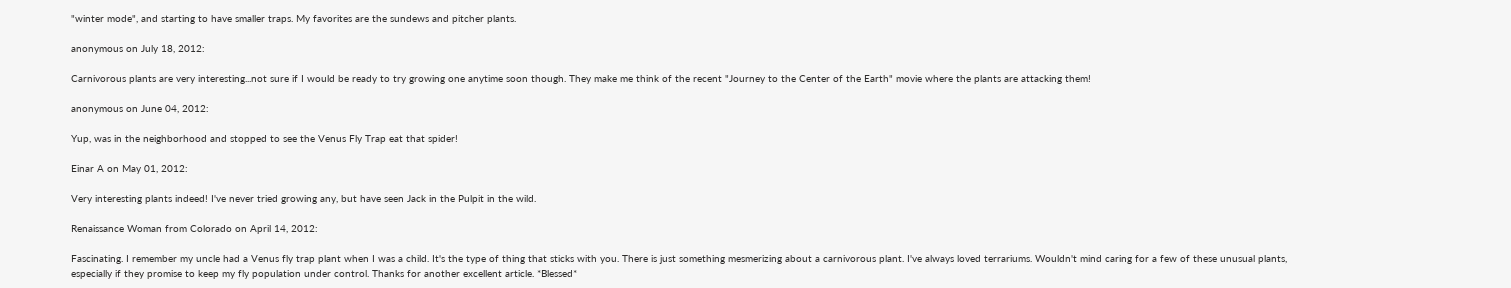"winter mode", and starting to have smaller traps. My favorites are the sundews and pitcher plants.

anonymous on July 18, 2012:

Carnivorous plants are very interesting...not sure if I would be ready to try growing one anytime soon though. They make me think of the recent "Journey to the Center of the Earth" movie where the plants are attacking them!

anonymous on June 04, 2012:

Yup, was in the neighborhood and stopped to see the Venus Fly Trap eat that spider!

Einar A on May 01, 2012:

Very interesting plants indeed! I've never tried growing any, but have seen Jack in the Pulpit in the wild.

Renaissance Woman from Colorado on April 14, 2012:

Fascinating. I remember my uncle had a Venus fly trap plant when I was a child. It's the type of thing that sticks with you. There is just something mesmerizing about a carnivorous plant. I've always loved terrariums. Wouldn't mind caring for a few of these unusual plants, especially if they promise to keep my fly population under control. Thanks for another excellent article. *Blessed*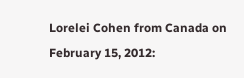Lorelei Cohen from Canada on February 15, 2012: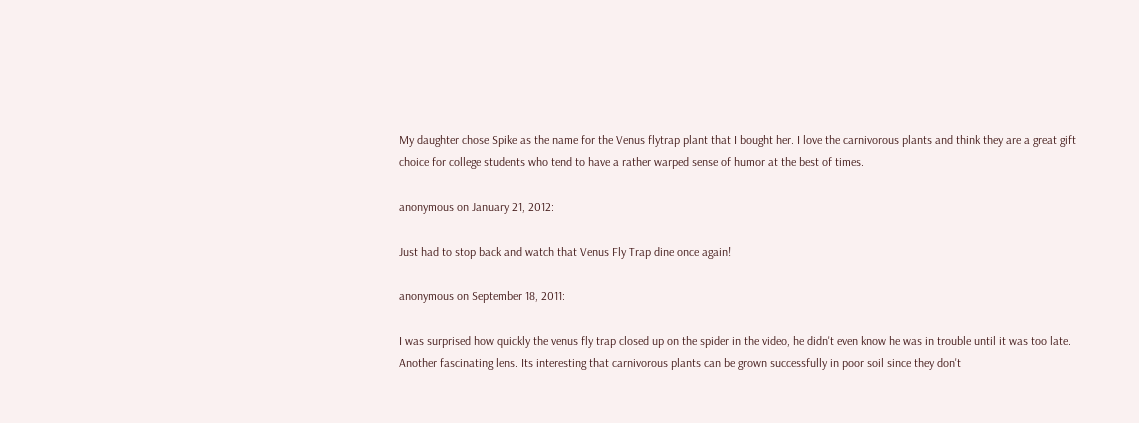My daughter chose Spike as the name for the Venus flytrap plant that I bought her. I love the carnivorous plants and think they are a great gift choice for college students who tend to have a rather warped sense of humor at the best of times.

anonymous on January 21, 2012:

Just had to stop back and watch that Venus Fly Trap dine once again!

anonymous on September 18, 2011:

I was surprised how quickly the venus fly trap closed up on the spider in the video, he didn't even know he was in trouble until it was too late. Another fascinating lens. Its interesting that carnivorous plants can be grown successfully in poor soil since they don't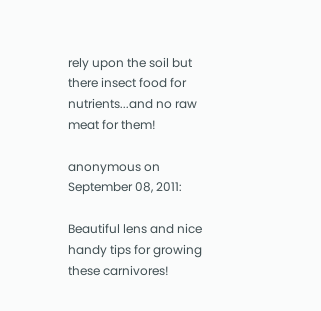rely upon the soil but there insect food for nutrients...and no raw meat for them!

anonymous on September 08, 2011:

Beautiful lens and nice handy tips for growing these carnivores!